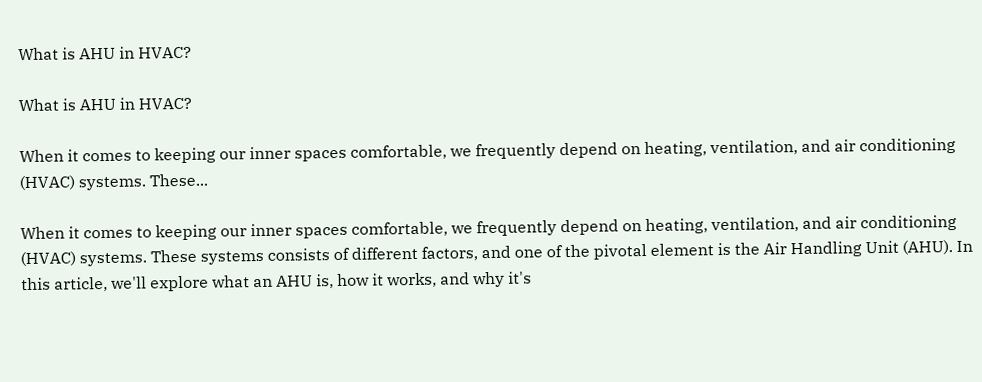What is AHU in HVAC?

What is AHU in HVAC?

When it comes to keeping our inner spaces comfortable, we frequently depend on heating, ventilation, and air conditioning (HVAC) systems. These...

When it comes to keeping our inner spaces comfortable, we frequently depend on heating, ventilation, and air conditioning (HVAC) systems. These systems consists of different factors, and one of the pivotal element is the Air Handling Unit (AHU). In this article, we'll explore what an AHU is, how it works, and why it's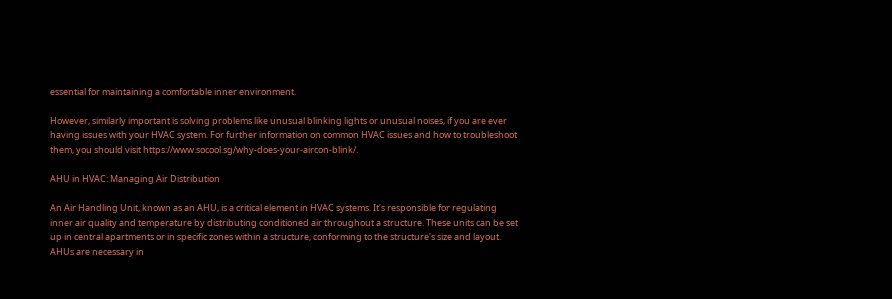essential for maintaining a comfortable inner environment.

However, similarly important is solving problems like unusual blinking lights or unusual noises, if you are ever having issues with your HVAC system. For further information on common HVAC issues and how to troubleshoot them, you should visit https://www.socool.sg/why-does-your-aircon-blink/.

AHU in HVAC: Managing Air Distribution

An Air Handling Unit, known as an AHU, is a critical element in HVAC systems. It's responsible for regulating inner air quality and temperature by distributing conditioned air throughout a structure. These units can be set up in central apartments or in specific zones within a structure, conforming to the structure's size and layout. AHUs are necessary in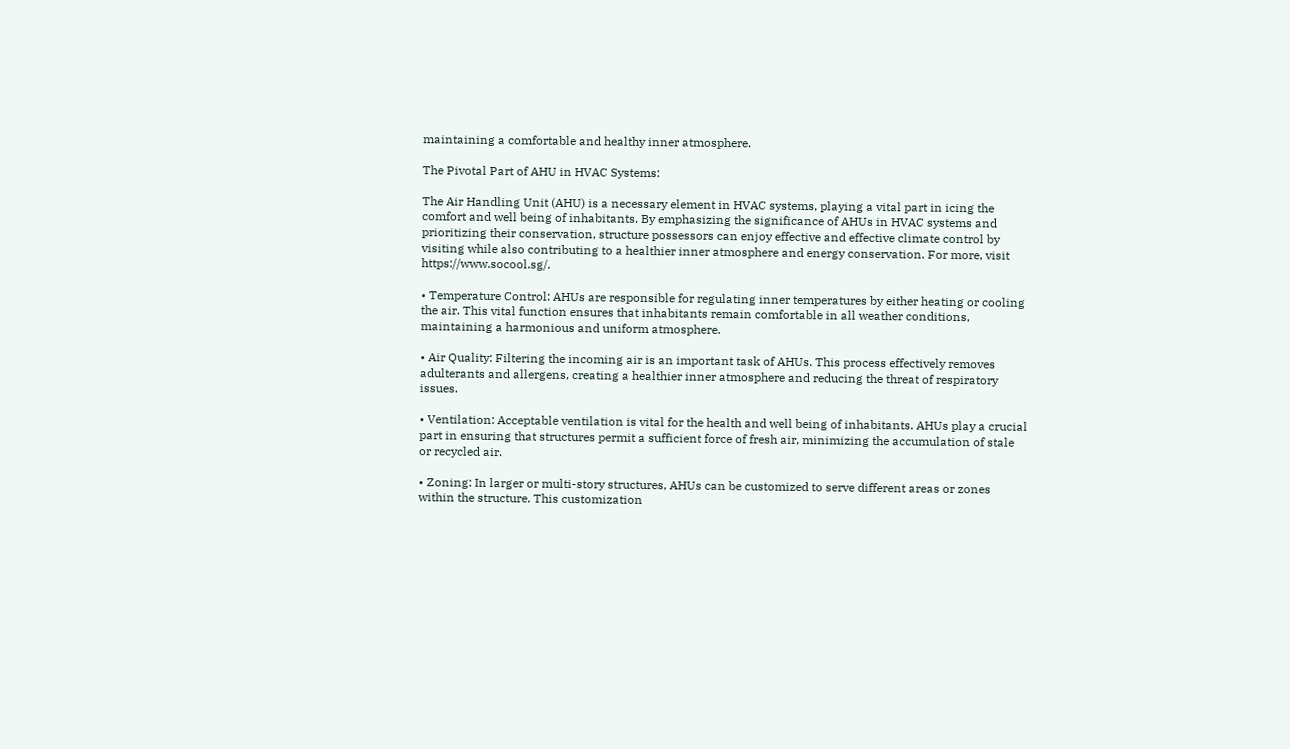maintaining a comfortable and healthy inner atmosphere.

The Pivotal Part of AHU in HVAC Systems:

The Air Handling Unit (AHU) is a necessary element in HVAC systems, playing a vital part in icing the comfort and well being of inhabitants. By emphasizing the significance of AHUs in HVAC systems and prioritizing their conservation, structure possessors can enjoy effective and effective climate control by visiting while also contributing to a healthier inner atmosphere and energy conservation. For more, visit https://www.socool.sg/.

• Temperature Control: AHUs are responsible for regulating inner temperatures by either heating or cooling the air. This vital function ensures that inhabitants remain comfortable in all weather conditions, maintaining a harmonious and uniform atmosphere.

• Air Quality: Filtering the incoming air is an important task of AHUs. This process effectively removes adulterants and allergens, creating a healthier inner atmosphere and reducing the threat of respiratory issues.

• Ventilation: Acceptable ventilation is vital for the health and well being of inhabitants. AHUs play a crucial part in ensuring that structures permit a sufficient force of fresh air, minimizing the accumulation of stale or recycled air.

• Zoning: In larger or multi-story structures, AHUs can be customized to serve different areas or zones within the structure. This customization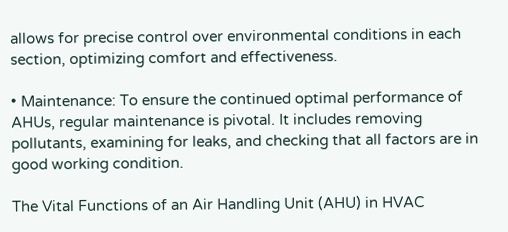allows for precise control over environmental conditions in each section, optimizing comfort and effectiveness.

• Maintenance: To ensure the continued optimal performance of AHUs, regular maintenance is pivotal. It includes removing pollutants, examining for leaks, and checking that all factors are in good working condition.

The Vital Functions of an Air Handling Unit (AHU) in HVAC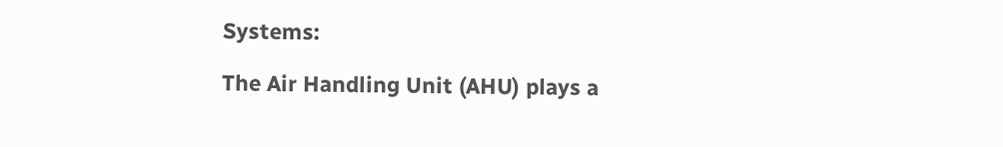Systems:

The Air Handling Unit (AHU) plays a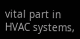vital part in HVAC systems,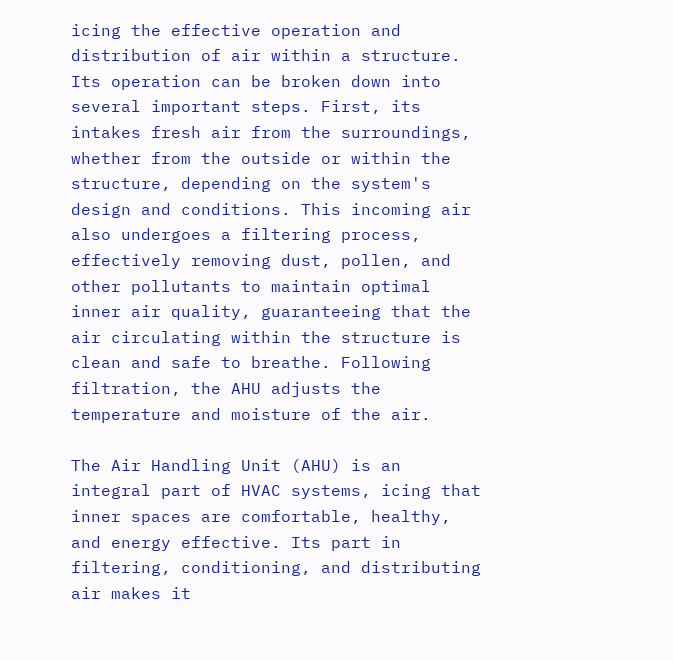icing the effective operation and distribution of air within a structure. Its operation can be broken down into several important steps. First, its intakes fresh air from the surroundings, whether from the outside or within the structure, depending on the system's design and conditions. This incoming air also undergoes a filtering process, effectively removing dust, pollen, and other pollutants to maintain optimal inner air quality, guaranteeing that the air circulating within the structure is clean and safe to breathe. Following filtration, the AHU adjusts the temperature and moisture of the air.

The Air Handling Unit (AHU) is an integral part of HVAC systems, icing that inner spaces are comfortable, healthy, and energy effective. Its part in filtering, conditioning, and distributing air makes it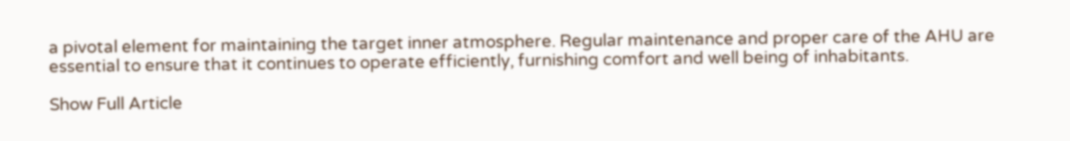a pivotal element for maintaining the target inner atmosphere. Regular maintenance and proper care of the AHU are essential to ensure that it continues to operate efficiently, furnishing comfort and well being of inhabitants.

Show Full Article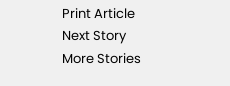Print Article
Next Story
More Stories